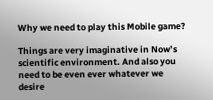Why we need to play this Mobile game?

Things are very imaginative in Now’s scientific environment. And also you need to be even ever whatever we desire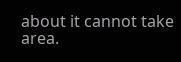about it cannot take area.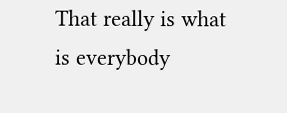That really is what is everybody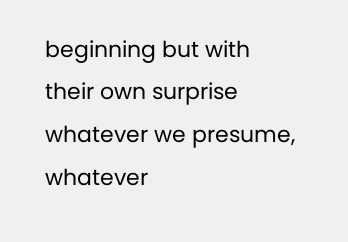beginning but with their own surprise whatever we presume, whatever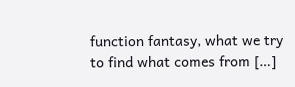function fantasy, what we try to find what comes from […]